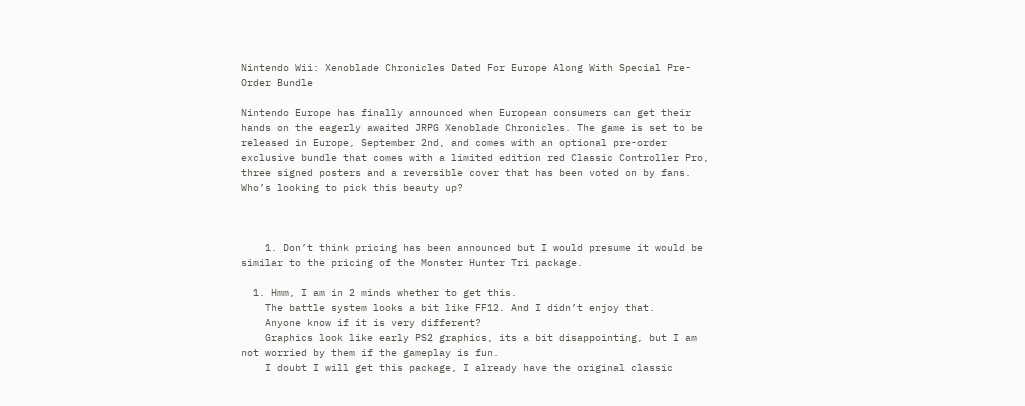Nintendo Wii: Xenoblade Chronicles Dated For Europe Along With Special Pre-Order Bundle

Nintendo Europe has finally announced when European consumers can get their hands on the eagerly awaited JRPG Xenoblade Chronicles. The game is set to be released in Europe, September 2nd, and comes with an optional pre-order exclusive bundle that comes with a limited edition red Classic Controller Pro, three signed posters and a reversible cover that has been voted on by fans. Who’s looking to pick this beauty up?



    1. Don’t think pricing has been announced but I would presume it would be similar to the pricing of the Monster Hunter Tri package.

  1. Hmm, I am in 2 minds whether to get this.
    The battle system looks a bit like FF12. And I didn’t enjoy that.
    Anyone know if it is very different?
    Graphics look like early PS2 graphics, its a bit disappointing, but I am not worried by them if the gameplay is fun.
    I doubt I will get this package, I already have the original classic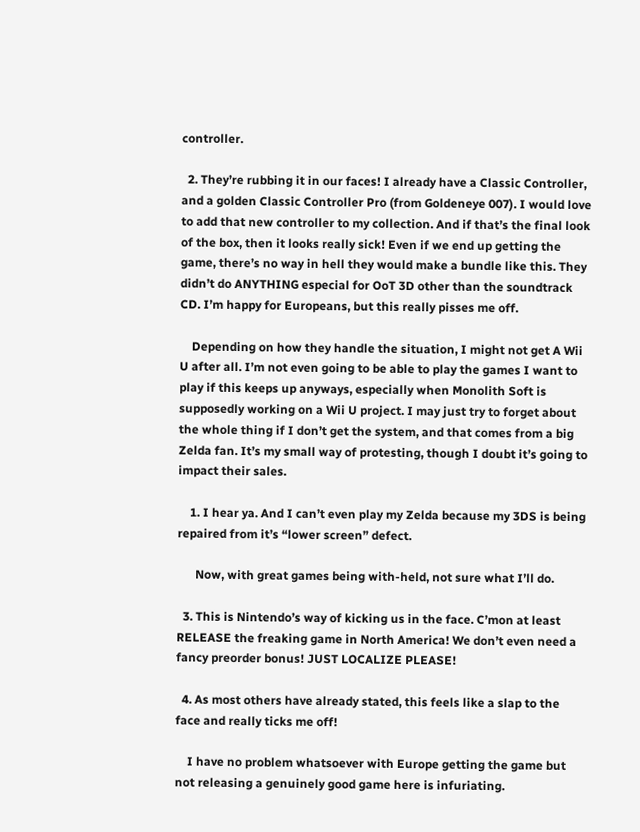controller.

  2. They’re rubbing it in our faces! I already have a Classic Controller, and a golden Classic Controller Pro (from Goldeneye 007). I would love to add that new controller to my collection. And if that’s the final look of the box, then it looks really sick! Even if we end up getting the game, there’s no way in hell they would make a bundle like this. They didn’t do ANYTHING especial for OoT 3D other than the soundtrack CD. I’m happy for Europeans, but this really pisses me off.

    Depending on how they handle the situation, I might not get A Wii U after all. I’m not even going to be able to play the games I want to play if this keeps up anyways, especially when Monolith Soft is supposedly working on a Wii U project. I may just try to forget about the whole thing if I don’t get the system, and that comes from a big Zelda fan. It’s my small way of protesting, though I doubt it’s going to impact their sales.

    1. I hear ya. And I can’t even play my Zelda because my 3DS is being repaired from it’s “lower screen” defect.

      Now, with great games being with-held, not sure what I’ll do.

  3. This is Nintendo’s way of kicking us in the face. C’mon at least RELEASE the freaking game in North America! We don’t even need a fancy preorder bonus! JUST LOCALIZE PLEASE!

  4. As most others have already stated, this feels like a slap to the face and really ticks me off!

    I have no problem whatsoever with Europe getting the game but not releasing a genuinely good game here is infuriating.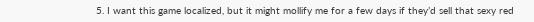5. I want this game localized, but it might mollify me for a few days if they’d sell that sexy red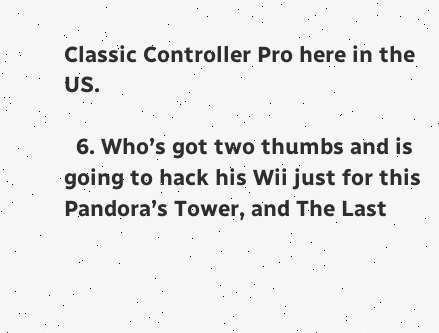Classic Controller Pro here in the US.

  6. Who’s got two thumbs and is going to hack his Wii just for this Pandora’s Tower, and The Last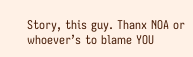Story, this guy. Thanx NOA or whoever’s to blame YOU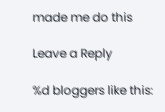made me do this

Leave a Reply

%d bloggers like this: